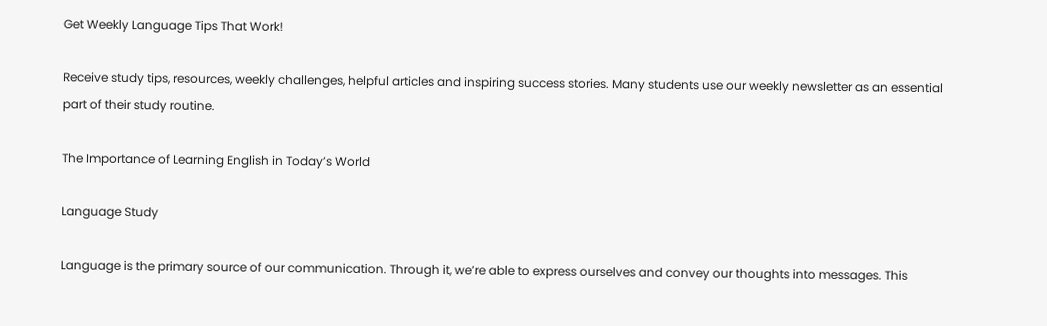Get Weekly Language Tips That Work!

Receive study tips, resources, weekly challenges, helpful articles and inspiring success stories. Many students use our weekly newsletter as an essential part of their study routine.

The Importance of Learning English in Today’s World

Language Study

Language is the primary source of our communication. Through it, we’re able to express ourselves and convey our thoughts into messages. This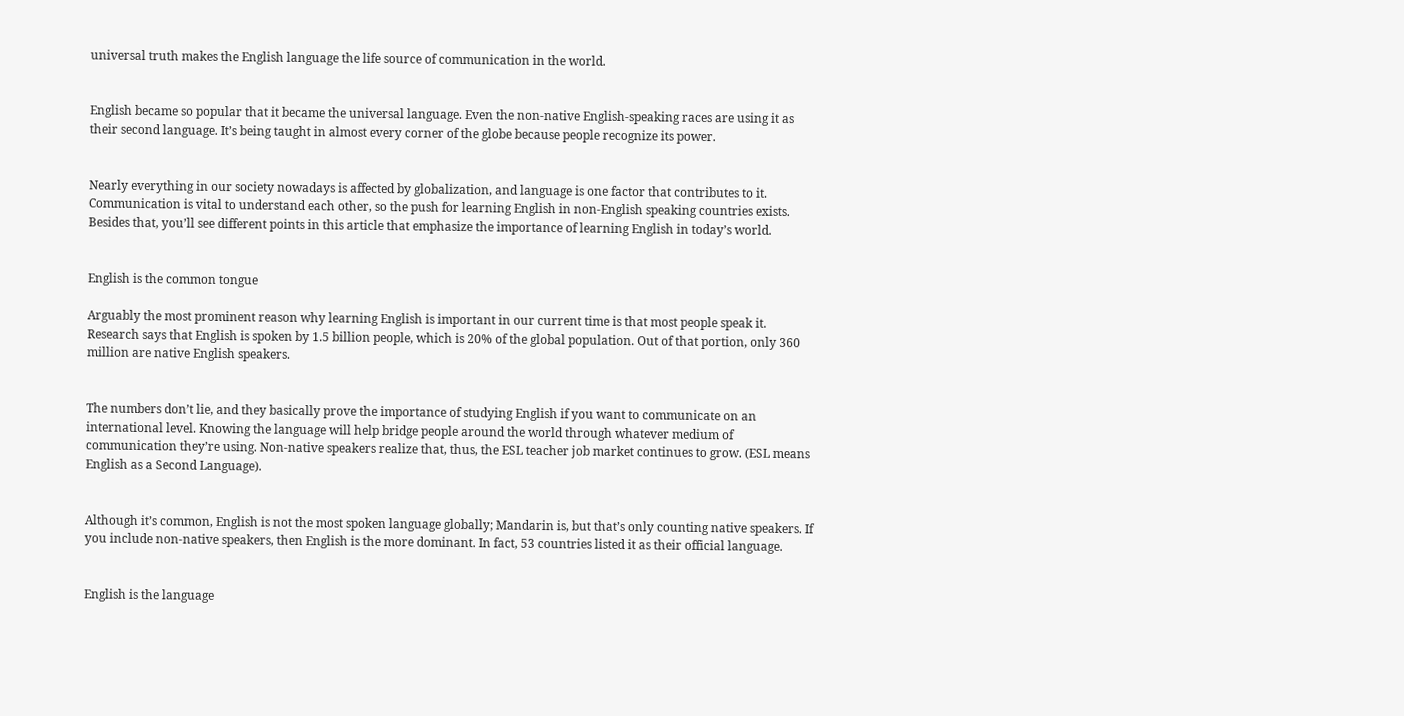universal truth makes the English language the life source of communication in the world.


English became so popular that it became the universal language. Even the non-native English-speaking races are using it as their second language. It’s being taught in almost every corner of the globe because people recognize its power.


Nearly everything in our society nowadays is affected by globalization, and language is one factor that contributes to it. Communication is vital to understand each other, so the push for learning English in non-English speaking countries exists. Besides that, you’ll see different points in this article that emphasize the importance of learning English in today’s world.


English is the common tongue

Arguably the most prominent reason why learning English is important in our current time is that most people speak it. Research says that English is spoken by 1.5 billion people, which is 20% of the global population. Out of that portion, only 360 million are native English speakers.


The numbers don’t lie, and they basically prove the importance of studying English if you want to communicate on an international level. Knowing the language will help bridge people around the world through whatever medium of communication they’re using. Non-native speakers realize that, thus, the ESL teacher job market continues to grow. (ESL means English as a Second Language).


Although it’s common, English is not the most spoken language globally; Mandarin is, but that’s only counting native speakers. If you include non-native speakers, then English is the more dominant. In fact, 53 countries listed it as their official language.


English is the language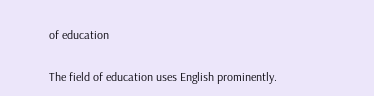of education

The field of education uses English prominently.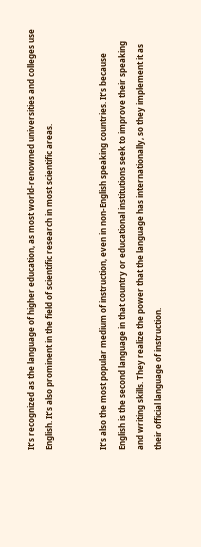It’s recognized as the language of higher education, as most world-renowned universities and colleges use English. It’s also prominent in the field of scientific research in most scientific areas.


It’s also the most popular medium of instruction, even in non-English speaking countries. It’s because English is the second language in that country or educational institutions seek to improve their speaking and writing skills. They realize the power that the language has internationally, so they implement it as their official language of instruction.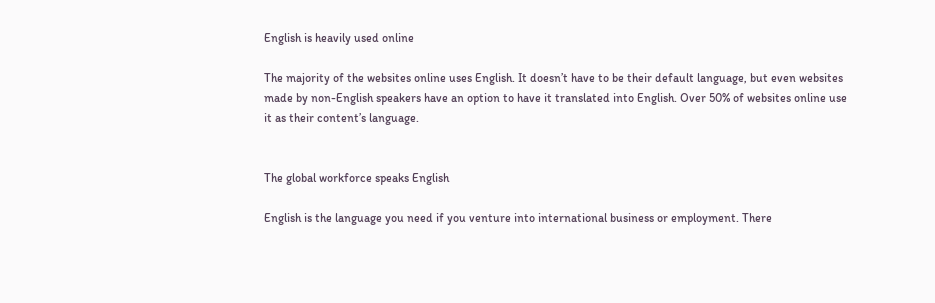English is heavily used online

The majority of the websites online uses English. It doesn’t have to be their default language, but even websites made by non-English speakers have an option to have it translated into English. Over 50% of websites online use it as their content’s language.


The global workforce speaks English

English is the language you need if you venture into international business or employment. There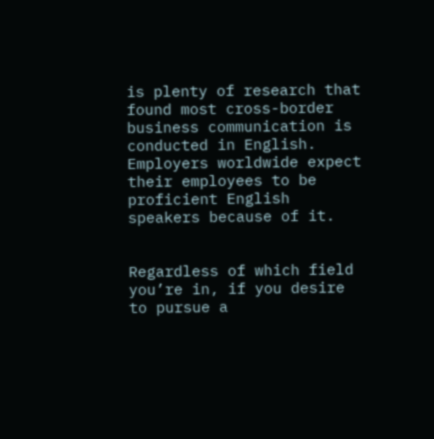is plenty of research that found most cross-border business communication is conducted in English. Employers worldwide expect their employees to be proficient English speakers because of it.


Regardless of which field you’re in, if you desire to pursue a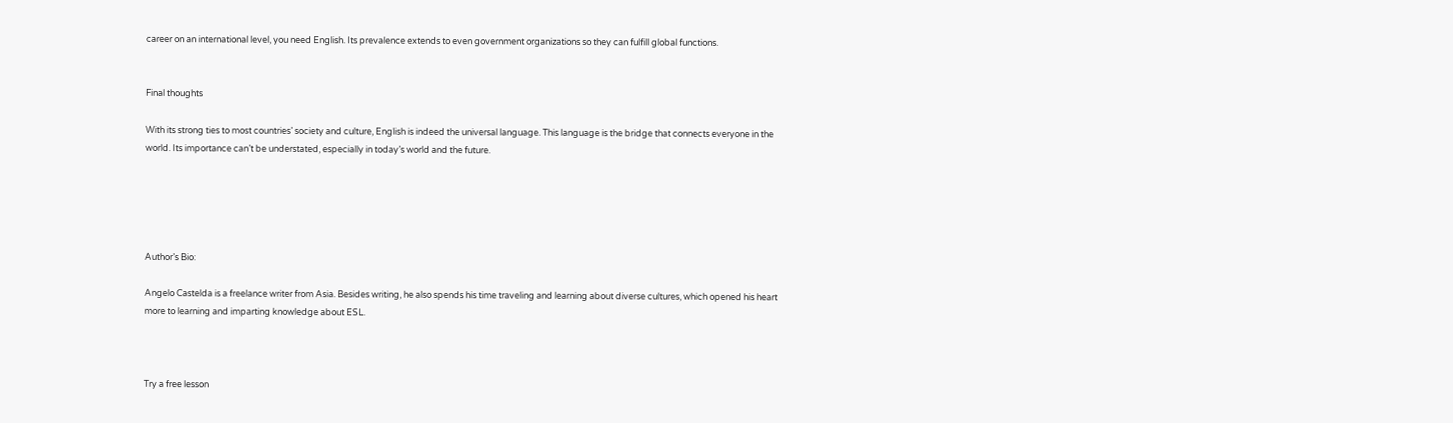career on an international level, you need English. Its prevalence extends to even government organizations so they can fulfill global functions.


Final thoughts

With its strong ties to most countries’ society and culture, English is indeed the universal language. This language is the bridge that connects everyone in the world. Its importance can’t be understated, especially in today’s world and the future.





Author’s Bio:

Angelo Castelda is a freelance writer from Asia. Besides writing, he also spends his time traveling and learning about diverse cultures, which opened his heart more to learning and imparting knowledge about ESL.



Try a free lesson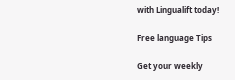with Lingualift today!

Free language Tips

Get your weekly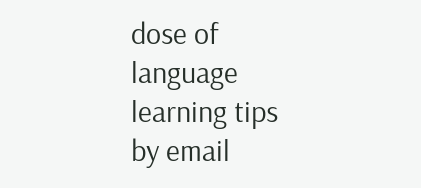dose of language learning tips by email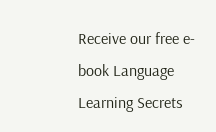Receive our free e-book Language Learning Secrets